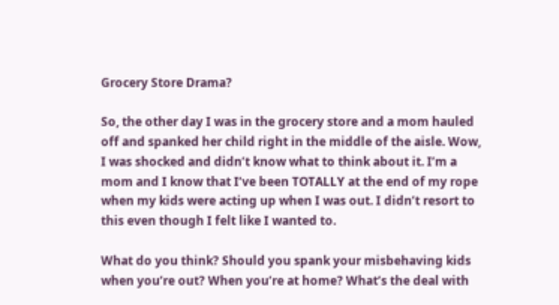Grocery Store Drama?

So, the other day I was in the grocery store and a mom hauled off and spanked her child right in the middle of the aisle. Wow, I was shocked and didn’t know what to think about it. I’m a mom and I know that I’ve been TOTALLY at the end of my rope when my kids were acting up when I was out. I didn’t resort to this even though I felt like I wanted to.

What do you think? Should you spank your misbehaving kids when you’re out? When you’re at home? What’s the deal with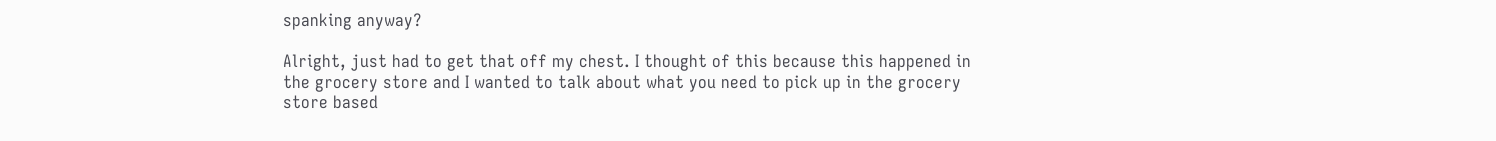spanking anyway?

Alright, just had to get that off my chest. I thought of this because this happened in the grocery store and I wanted to talk about what you need to pick up in the grocery store based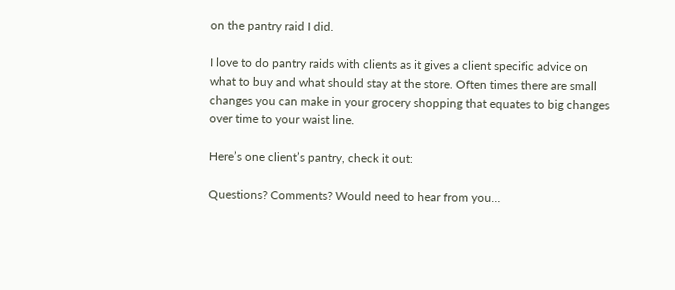on the pantry raid I did.

I love to do pantry raids with clients as it gives a client specific advice on what to buy and what should stay at the store. Often times there are small changes you can make in your grocery shopping that equates to big changes over time to your waist line.

Here’s one client’s pantry, check it out:

Questions? Comments? Would need to hear from you…